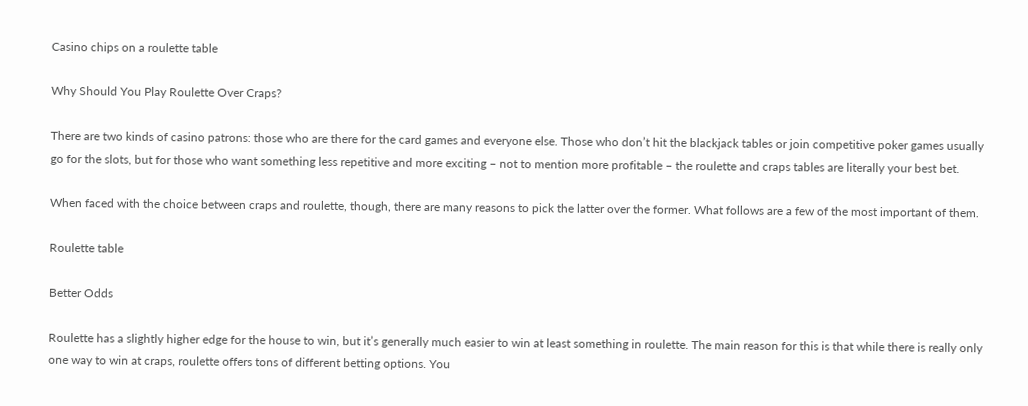Casino chips on a roulette table

Why Should You Play Roulette Over Craps?

There are two kinds of casino patrons: those who are there for the card games and everyone else. Those who don’t hit the blackjack tables or join competitive poker games usually go for the slots, but for those who want something less repetitive and more exciting – not to mention more profitable – the roulette and craps tables are literally your best bet.

When faced with the choice between craps and roulette, though, there are many reasons to pick the latter over the former. What follows are a few of the most important of them.

Roulette table

Better Odds

Roulette has a slightly higher edge for the house to win, but it’s generally much easier to win at least something in roulette. The main reason for this is that while there is really only one way to win at craps, roulette offers tons of different betting options. You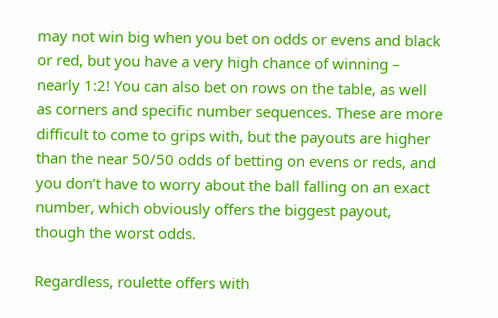may not win big when you bet on odds or evens and black or red, but you have a very high chance of winning – nearly 1:2! You can also bet on rows on the table, as well as corners and specific number sequences. These are more difficult to come to grips with, but the payouts are higher than the near 50/50 odds of betting on evens or reds, and you don’t have to worry about the ball falling on an exact number, which obviously offers the biggest payout, though the worst odds.

Regardless, roulette offers with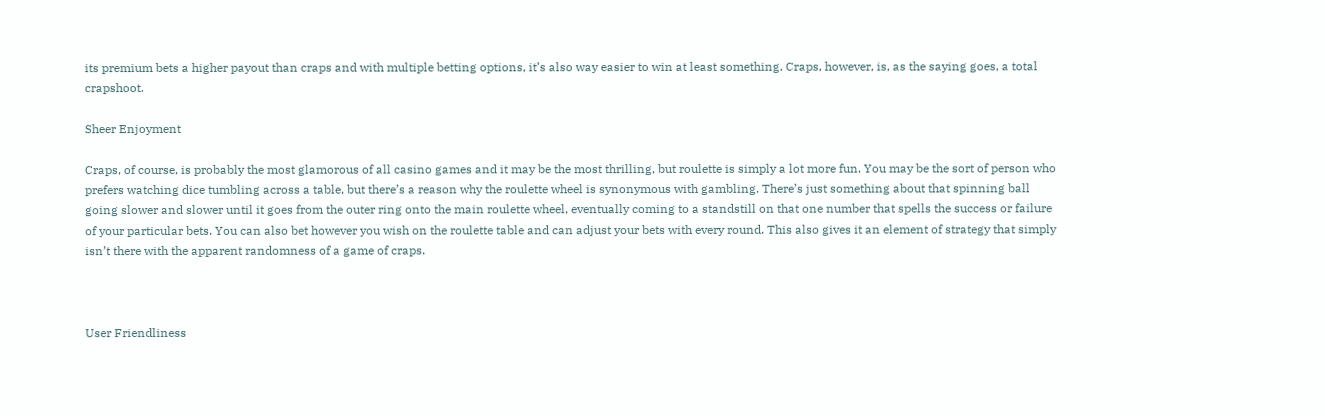its premium bets a higher payout than craps and with multiple betting options, it’s also way easier to win at least something. Craps, however, is, as the saying goes, a total crapshoot.

Sheer Enjoyment

Craps, of course, is probably the most glamorous of all casino games and it may be the most thrilling, but roulette is simply a lot more fun. You may be the sort of person who prefers watching dice tumbling across a table, but there’s a reason why the roulette wheel is synonymous with gambling. There’s just something about that spinning ball going slower and slower until it goes from the outer ring onto the main roulette wheel, eventually coming to a standstill on that one number that spells the success or failure of your particular bets. You can also bet however you wish on the roulette table and can adjust your bets with every round. This also gives it an element of strategy that simply isn’t there with the apparent randomness of a game of craps.



User Friendliness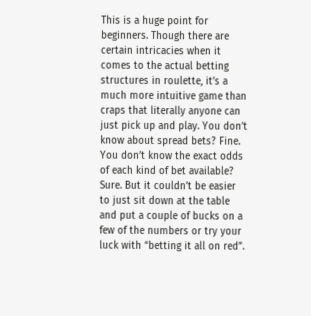This is a huge point for beginners. Though there are certain intricacies when it comes to the actual betting structures in roulette, it’s a much more intuitive game than craps that literally anyone can just pick up and play. You don’t know about spread bets? Fine. You don’t know the exact odds of each kind of bet available? Sure. But it couldn’t be easier to just sit down at the table and put a couple of bucks on a few of the numbers or try your luck with “betting it all on red”.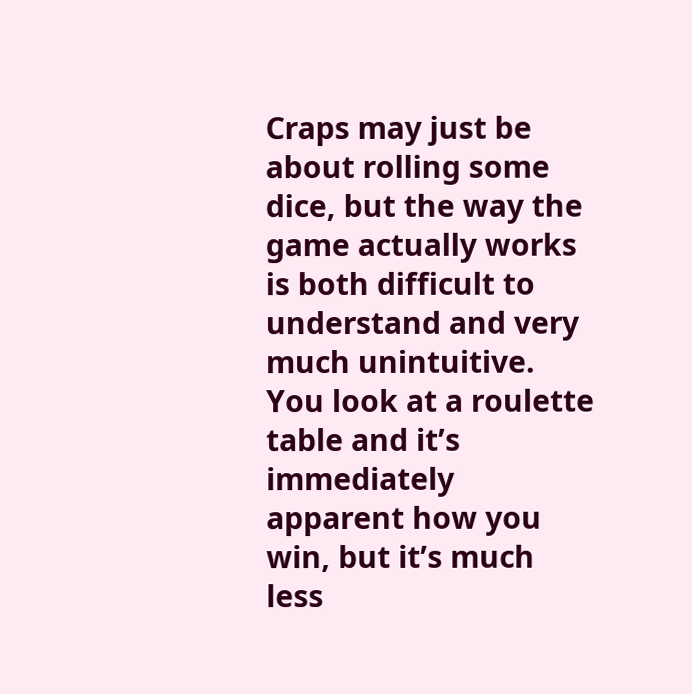Craps may just be about rolling some dice, but the way the game actually works is both difficult to understand and very much unintuitive. You look at a roulette table and it’s immediately apparent how you win, but it’s much less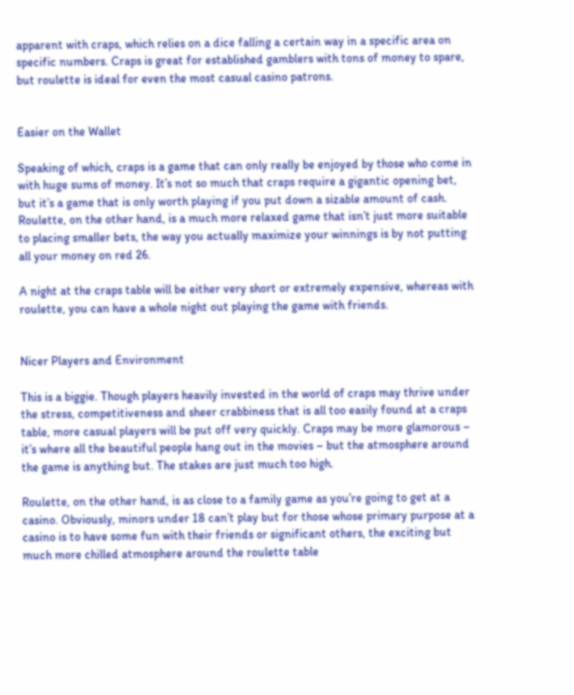apparent with craps, which relies on a dice falling a certain way in a specific area on specific numbers. Craps is great for established gamblers with tons of money to spare, but roulette is ideal for even the most casual casino patrons.


Easier on the Wallet

Speaking of which, craps is a game that can only really be enjoyed by those who come in with huge sums of money. It’s not so much that craps require a gigantic opening bet, but it’s a game that is only worth playing if you put down a sizable amount of cash. Roulette, on the other hand, is a much more relaxed game that isn’t just more suitable to placing smaller bets, the way you actually maximize your winnings is by not putting all your money on red 26.

A night at the craps table will be either very short or extremely expensive, whereas with roulette, you can have a whole night out playing the game with friends.


Nicer Players and Environment

This is a biggie. Though players heavily invested in the world of craps may thrive under the stress, competitiveness and sheer crabbiness that is all too easily found at a craps table, more casual players will be put off very quickly. Craps may be more glamorous – it’s where all the beautiful people hang out in the movies – but the atmosphere around the game is anything but. The stakes are just much too high.

Roulette, on the other hand, is as close to a family game as you’re going to get at a casino. Obviously, minors under 18 can’t play but for those whose primary purpose at a casino is to have some fun with their friends or significant others, the exciting but much more chilled atmosphere around the roulette table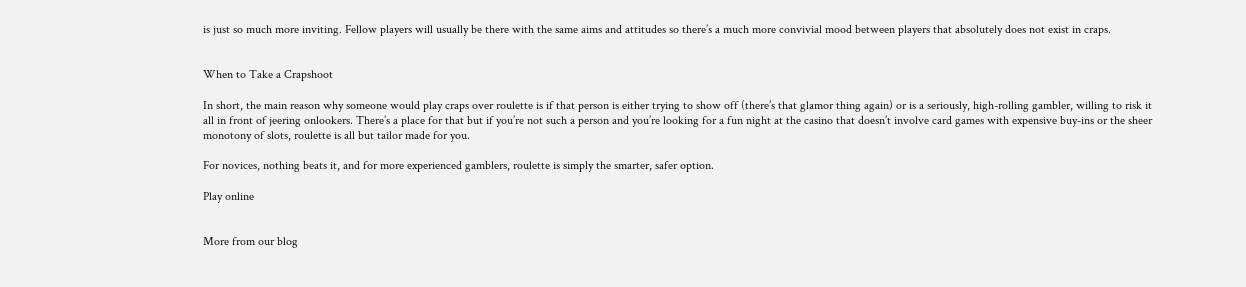is just so much more inviting. Fellow players will usually be there with the same aims and attitudes so there’s a much more convivial mood between players that absolutely does not exist in craps.


When to Take a Crapshoot

In short, the main reason why someone would play craps over roulette is if that person is either trying to show off (there’s that glamor thing again) or is a seriously, high-rolling gambler, willing to risk it all in front of jeering onlookers. There’s a place for that but if you’re not such a person and you’re looking for a fun night at the casino that doesn’t involve card games with expensive buy-ins or the sheer monotony of slots, roulette is all but tailor made for you.

For novices, nothing beats it, and for more experienced gamblers, roulette is simply the smarter, safer option.

Play online


More from our blog